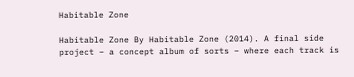Habitable Zone

Habitable Zone By Habitable Zone (2014). A final side project – a concept album of sorts – where each track is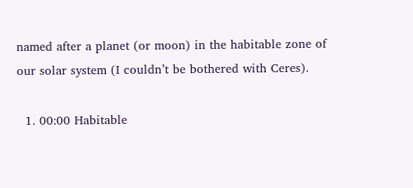named after a planet (or moon) in the habitable zone of our solar system (I couldn’t be bothered with Ceres).

  1. 00:00 Habitable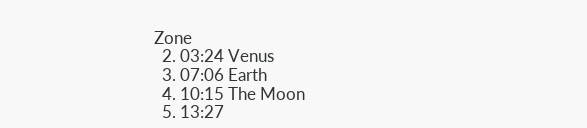Zone
  2. 03:24 Venus
  3. 07:06 Earth
  4. 10:15 The Moon
  5. 13:27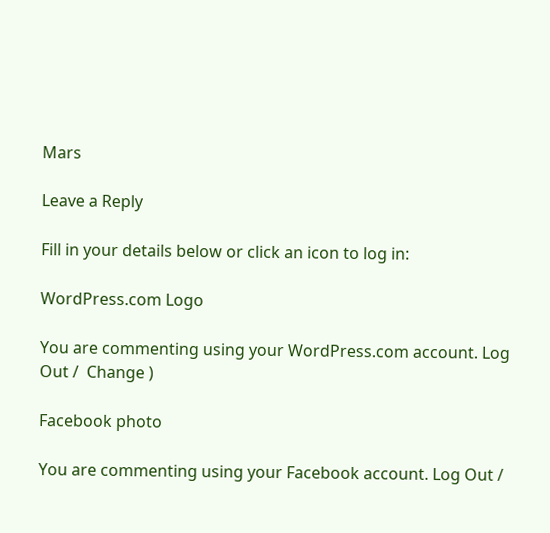Mars

Leave a Reply

Fill in your details below or click an icon to log in:

WordPress.com Logo

You are commenting using your WordPress.com account. Log Out /  Change )

Facebook photo

You are commenting using your Facebook account. Log Out /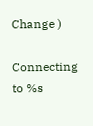Change )

Connecting to %s